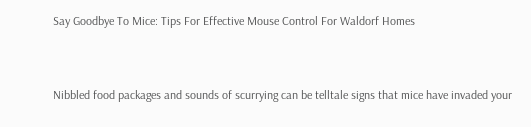Say Goodbye To Mice: Tips For Effective Mouse Control For Waldorf Homes


Nibbled food packages and sounds of scurrying can be telltale signs that mice have invaded your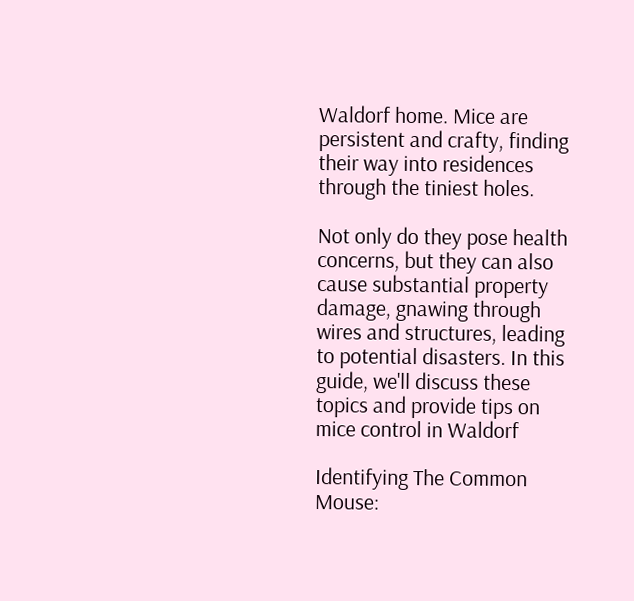Waldorf home. Mice are persistent and crafty, finding their way into residences through the tiniest holes.

Not only do they pose health concerns, but they can also cause substantial property damage, gnawing through wires and structures, leading to potential disasters. In this guide, we'll discuss these topics and provide tips on mice control in Waldorf

Identifying The Common Mouse: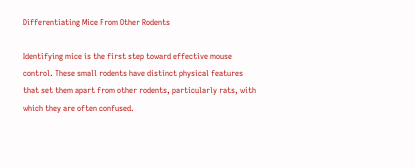Differentiating Mice From Other Rodents

Identifying mice is the first step toward effective mouse control. These small rodents have distinct physical features that set them apart from other rodents, particularly rats, with which they are often confused.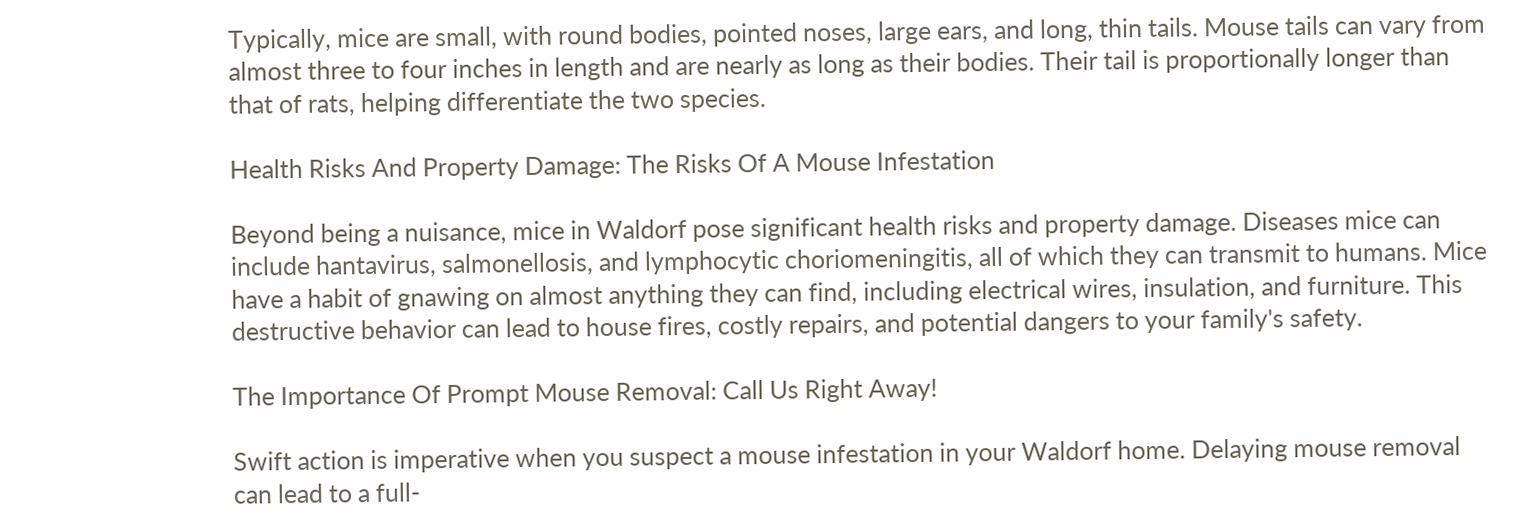Typically, mice are small, with round bodies, pointed noses, large ears, and long, thin tails. Mouse tails can vary from almost three to four inches in length and are nearly as long as their bodies. Their tail is proportionally longer than that of rats, helping differentiate the two species.

Health Risks And Property Damage: The Risks Of A Mouse Infestation

Beyond being a nuisance, mice in Waldorf pose significant health risks and property damage. Diseases mice can include hantavirus, salmonellosis, and lymphocytic choriomeningitis, all of which they can transmit to humans. Mice have a habit of gnawing on almost anything they can find, including electrical wires, insulation, and furniture. This destructive behavior can lead to house fires, costly repairs, and potential dangers to your family's safety.

The Importance Of Prompt Mouse Removal: Call Us Right Away!

Swift action is imperative when you suspect a mouse infestation in your Waldorf home. Delaying mouse removal can lead to a full-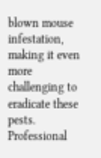blown mouse infestation, making it even more challenging to eradicate these pests. Professional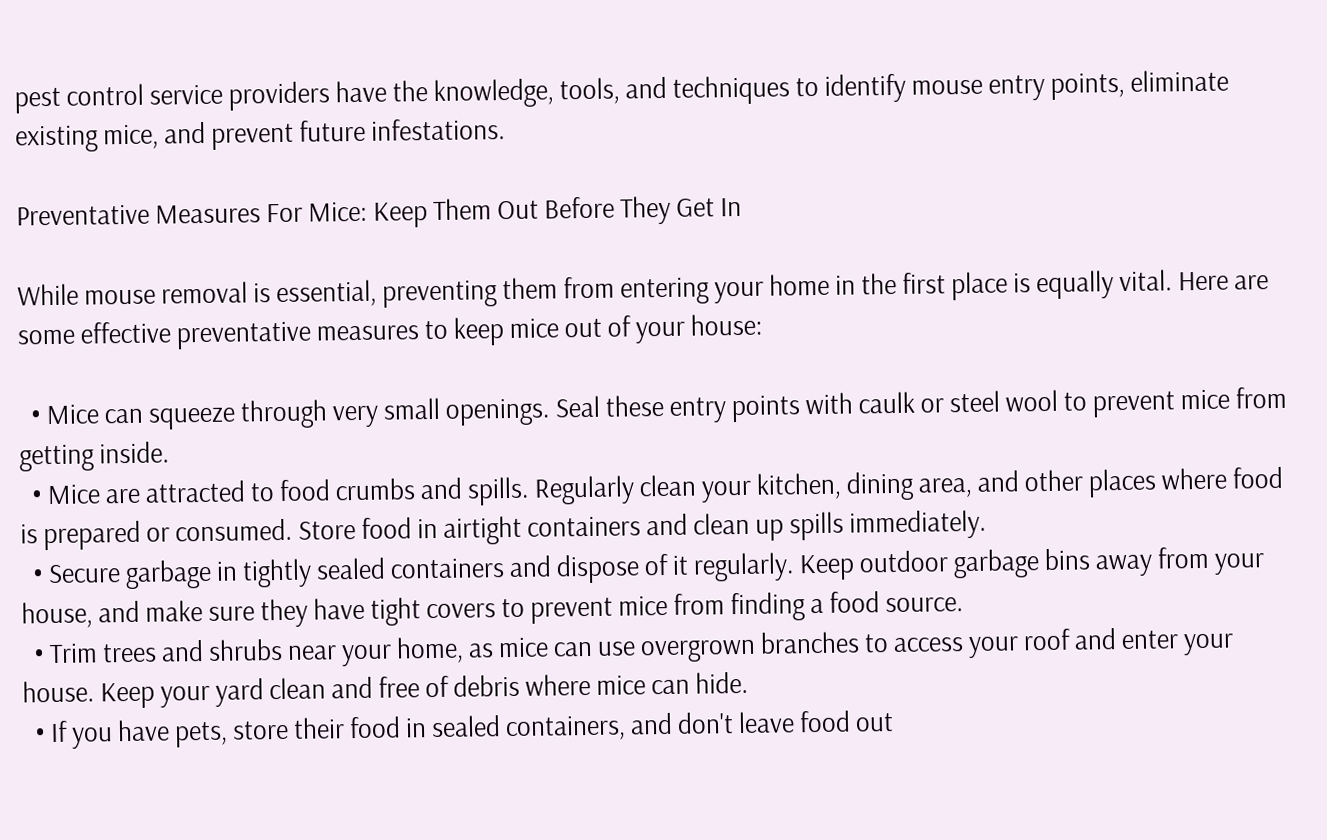pest control service providers have the knowledge, tools, and techniques to identify mouse entry points, eliminate existing mice, and prevent future infestations.

Preventative Measures For Mice: Keep Them Out Before They Get In

While mouse removal is essential, preventing them from entering your home in the first place is equally vital. Here are some effective preventative measures to keep mice out of your house:

  • Mice can squeeze through very small openings. Seal these entry points with caulk or steel wool to prevent mice from getting inside.
  • Mice are attracted to food crumbs and spills. Regularly clean your kitchen, dining area, and other places where food is prepared or consumed. Store food in airtight containers and clean up spills immediately.
  • Secure garbage in tightly sealed containers and dispose of it regularly. Keep outdoor garbage bins away from your house, and make sure they have tight covers to prevent mice from finding a food source.
  • Trim trees and shrubs near your home, as mice can use overgrown branches to access your roof and enter your house. Keep your yard clean and free of debris where mice can hide.
  • If you have pets, store their food in sealed containers, and don't leave food out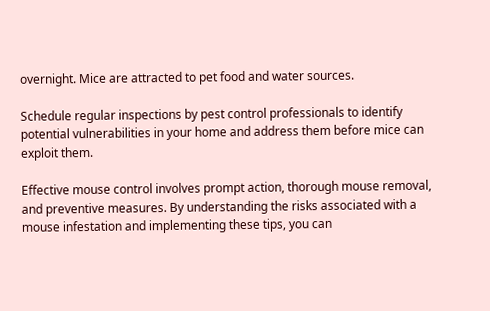overnight. Mice are attracted to pet food and water sources.

Schedule regular inspections by pest control professionals to identify potential vulnerabilities in your home and address them before mice can exploit them.

Effective mouse control involves prompt action, thorough mouse removal, and preventive measures. By understanding the risks associated with a mouse infestation and implementing these tips, you can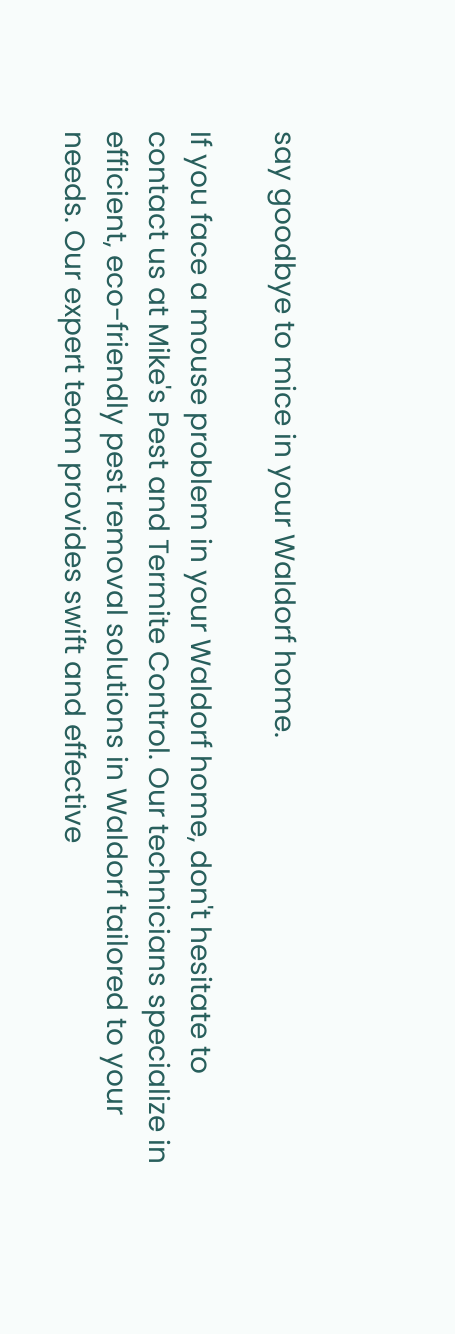say goodbye to mice in your Waldorf home.

If you face a mouse problem in your Waldorf home, don't hesitate to contact us at Mike's Pest and Termite Control. Our technicians specialize in efficient, eco-friendly pest removal solutions in Waldorf tailored to your needs. Our expert team provides swift and effective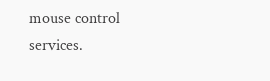mouse control services.